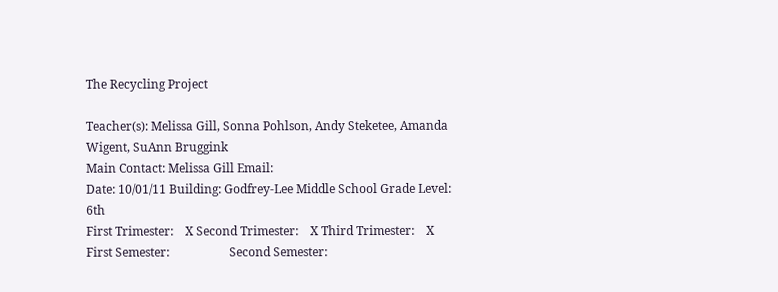The Recycling Project

Teacher(s): Melissa Gill, Sonna Pohlson, Andy Steketee, Amanda Wigent, SuAnn Bruggink
Main Contact: Melissa Gill Email:
Date: 10/01/11 Building: Godfrey-Lee Middle School Grade Level: 6th
First Trimester:    X Second Trimester:    X Third Trimester:    X
First Semester:                    Second Semester: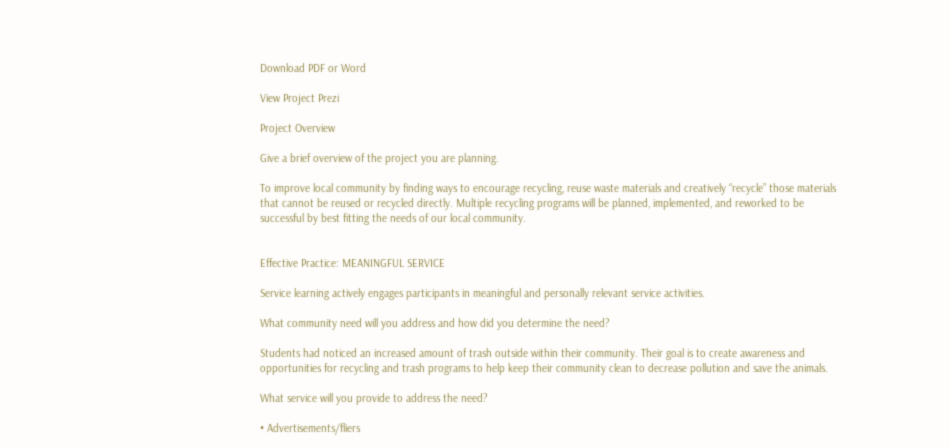Download PDF or Word

View Project Prezi

Project Overview

Give a brief overview of the project you are planning.

To improve local community by finding ways to encourage recycling, reuse waste materials and creatively “recycle” those materials that cannot be reused or recycled directly. Multiple recycling programs will be planned, implemented, and reworked to be successful by best fitting the needs of our local community.


Effective Practice: MEANINGFUL SERVICE

Service learning actively engages participants in meaningful and personally relevant service activities.

What community need will you address and how did you determine the need?

Students had noticed an increased amount of trash outside within their community. Their goal is to create awareness and opportunities for recycling and trash programs to help keep their community clean to decrease pollution and save the animals.

What service will you provide to address the need?

• Advertisements/fliers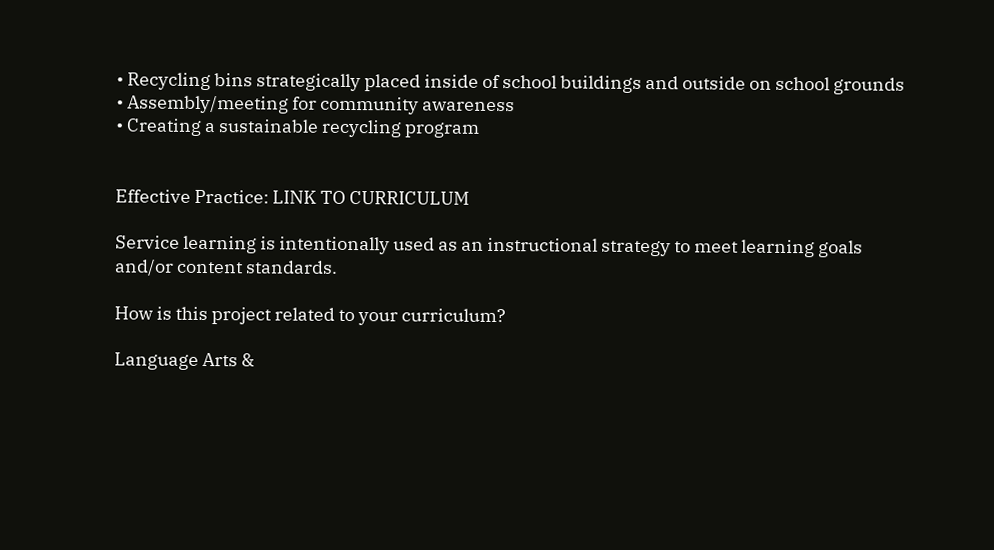• Recycling bins strategically placed inside of school buildings and outside on school grounds
• Assembly/meeting for community awareness
• Creating a sustainable recycling program


Effective Practice: LINK TO CURRICULUM

Service learning is intentionally used as an instructional strategy to meet learning goals and/or content standards.

How is this project related to your curriculum?

Language Arts &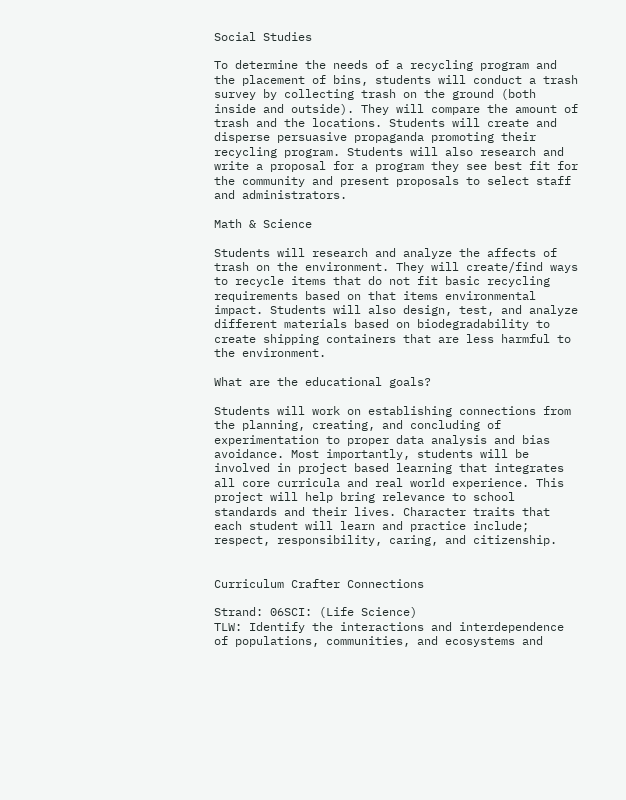Social Studies

To determine the needs of a recycling program and the placement of bins, students will conduct a trash survey by collecting trash on the ground (both inside and outside). They will compare the amount of trash and the locations. Students will create and disperse persuasive propaganda promoting their recycling program. Students will also research and write a proposal for a program they see best fit for the community and present proposals to select staff and administrators.

Math & Science

Students will research and analyze the affects of trash on the environment. They will create/find ways to recycle items that do not fit basic recycling requirements based on that items environmental impact. Students will also design, test, and analyze different materials based on biodegradability to create shipping containers that are less harmful to the environment.

What are the educational goals?

Students will work on establishing connections from the planning, creating, and concluding of experimentation to proper data analysis and bias avoidance. Most importantly, students will be involved in project based learning that integrates all core curricula and real world experience. This project will help bring relevance to school standards and their lives. Character traits that each student will learn and practice include; respect, responsibility, caring, and citizenship.


Curriculum Crafter Connections

Strand: 06SCI: (Life Science)
TLW: Identify the interactions and interdependence of populations, communities, and ecosystems and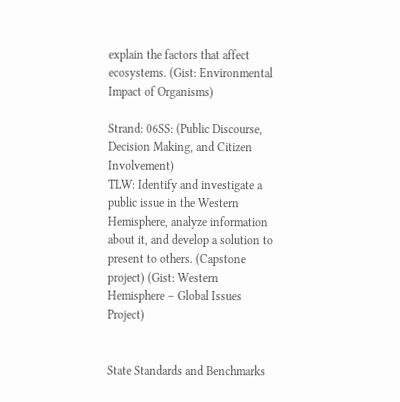explain the factors that affect ecosystems. (Gist: Environmental Impact of Organisms)

Strand: 06SS: (Public Discourse, Decision Making, and Citizen Involvement)
TLW: Identify and investigate a public issue in the Western Hemisphere, analyze information about it, and develop a solution to present to others. (Capstone project) (Gist: Western Hemisphere – Global Issues Project)


State Standards and Benchmarks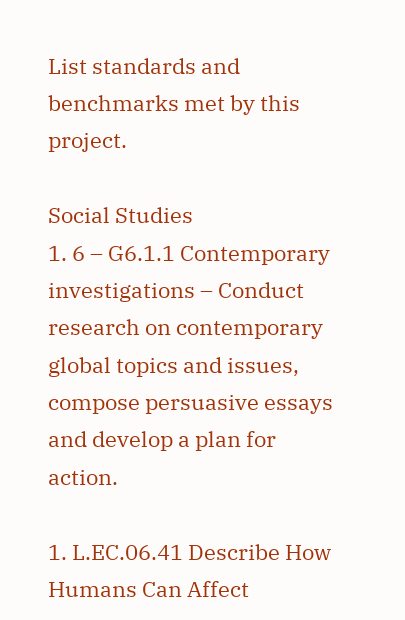List standards and benchmarks met by this project.

Social Studies
1. 6 – G6.1.1 Contemporary investigations – Conduct research on contemporary global topics and issues, compose persuasive essays and develop a plan for action.

1. L.EC.06.41 Describe How Humans Can Affect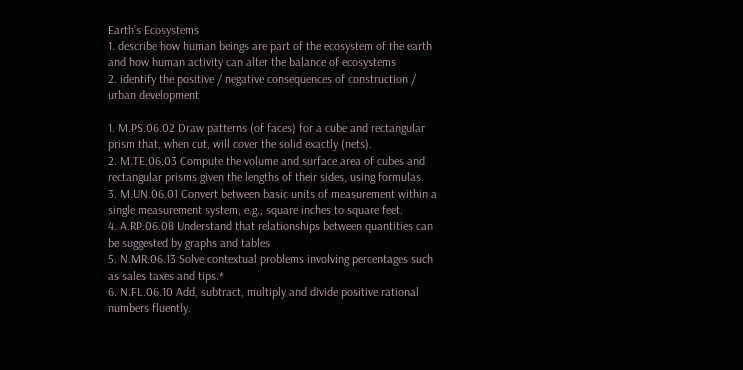Earth’s Ecosystems
1. describe how human beings are part of the ecosystem of the earth and how human activity can alter the balance of ecosystems
2. identify the positive / negative consequences of construction / urban development

1. M.PS.06.02 Draw patterns (of faces) for a cube and rectangular prism that, when cut, will cover the solid exactly (nets).
2. M.TE.06.03 Compute the volume and surface area of cubes and rectangular prisms given the lengths of their sides, using formulas.
3. M.UN.06.01 Convert between basic units of measurement within a single measurement system, e.g., square inches to square feet.
4. A.RP.06.08 Understand that relationships between quantities can be suggested by graphs and tables
5. N.MR.06.13 Solve contextual problems involving percentages such as sales taxes and tips.*
6. N.FL.06.10 Add, subtract, multiply and divide positive rational numbers fluently.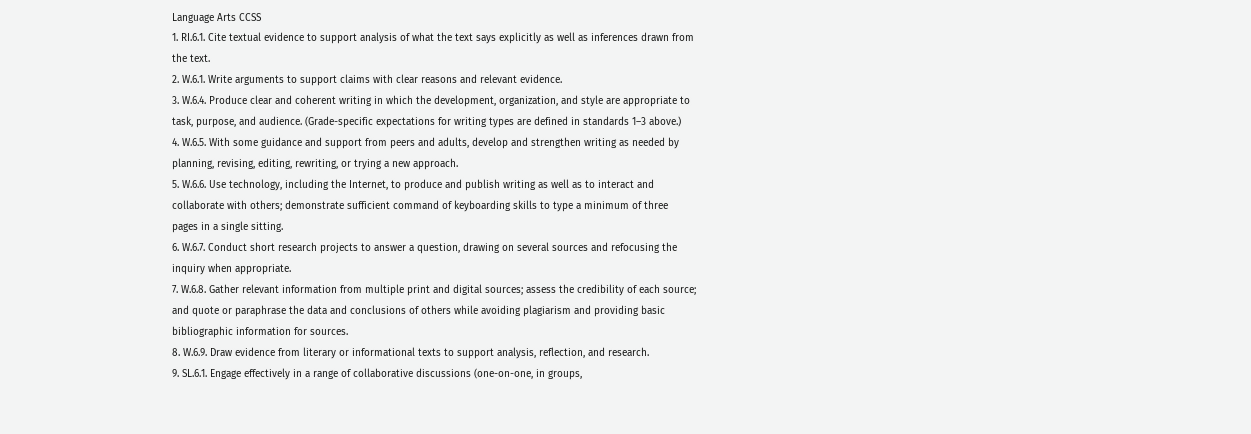Language Arts CCSS
1. RI.6.1. Cite textual evidence to support analysis of what the text says explicitly as well as inferences drawn from the text.
2. W.6.1. Write arguments to support claims with clear reasons and relevant evidence.
3. W.6.4. Produce clear and coherent writing in which the development, organization, and style are appropriate to task, purpose, and audience. (Grade-specific expectations for writing types are defined in standards 1–3 above.)
4. W.6.5. With some guidance and support from peers and adults, develop and strengthen writing as needed by planning, revising, editing, rewriting, or trying a new approach.
5. W.6.6. Use technology, including the Internet, to produce and publish writing as well as to interact and collaborate with others; demonstrate sufficient command of keyboarding skills to type a minimum of three pages in a single sitting.
6. W.6.7. Conduct short research projects to answer a question, drawing on several sources and refocusing the inquiry when appropriate.
7. W.6.8. Gather relevant information from multiple print and digital sources; assess the credibility of each source; and quote or paraphrase the data and conclusions of others while avoiding plagiarism and providing basic bibliographic information for sources.
8. W.6.9. Draw evidence from literary or informational texts to support analysis, reflection, and research.
9. SL.6.1. Engage effectively in a range of collaborative discussions (one-on-one, in groups,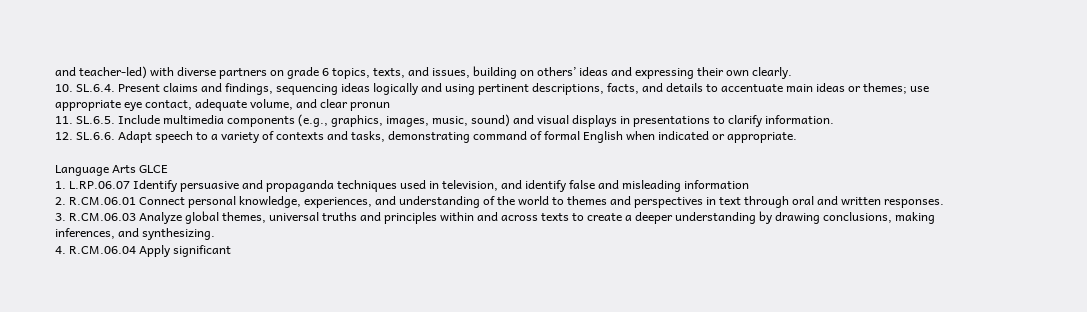and teacher-led) with diverse partners on grade 6 topics, texts, and issues, building on others’ ideas and expressing their own clearly.
10. SL.6.4. Present claims and findings, sequencing ideas logically and using pertinent descriptions, facts, and details to accentuate main ideas or themes; use appropriate eye contact, adequate volume, and clear pronun
11. SL.6.5. Include multimedia components (e.g., graphics, images, music, sound) and visual displays in presentations to clarify information.
12. SL.6.6. Adapt speech to a variety of contexts and tasks, demonstrating command of formal English when indicated or appropriate.

Language Arts GLCE
1. L.RP.06.07 Identify persuasive and propaganda techniques used in television, and identify false and misleading information
2. R.CM.06.01 Connect personal knowledge, experiences, and understanding of the world to themes and perspectives in text through oral and written responses.
3. R.CM.06.03 Analyze global themes, universal truths and principles within and across texts to create a deeper understanding by drawing conclusions, making inferences, and synthesizing.
4. R.CM.06.04 Apply significant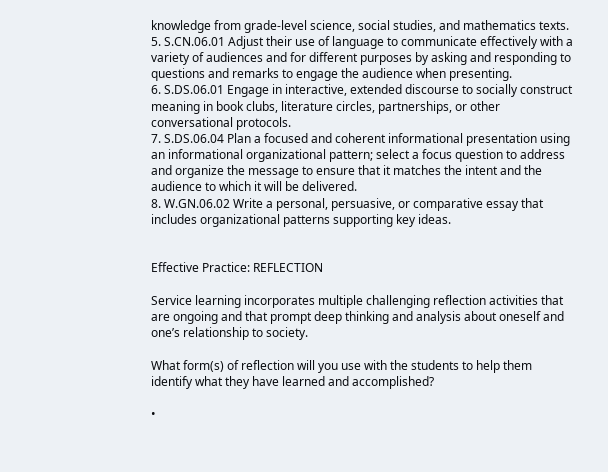knowledge from grade-level science, social studies, and mathematics texts.
5. S.CN.06.01 Adjust their use of language to communicate effectively with a variety of audiences and for different purposes by asking and responding to questions and remarks to engage the audience when presenting.
6. S.DS.06.01 Engage in interactive, extended discourse to socially construct meaning in book clubs, literature circles, partnerships, or other conversational protocols.
7. S.DS.06.04 Plan a focused and coherent informational presentation using an informational organizational pattern; select a focus question to address and organize the message to ensure that it matches the intent and the audience to which it will be delivered.
8. W.GN.06.02 Write a personal, persuasive, or comparative essay that includes organizational patterns supporting key ideas.


Effective Practice: REFLECTION

Service learning incorporates multiple challenging reflection activities that are ongoing and that prompt deep thinking and analysis about oneself and one’s relationship to society.

What form(s) of reflection will you use with the students to help them identify what they have learned and accomplished?

•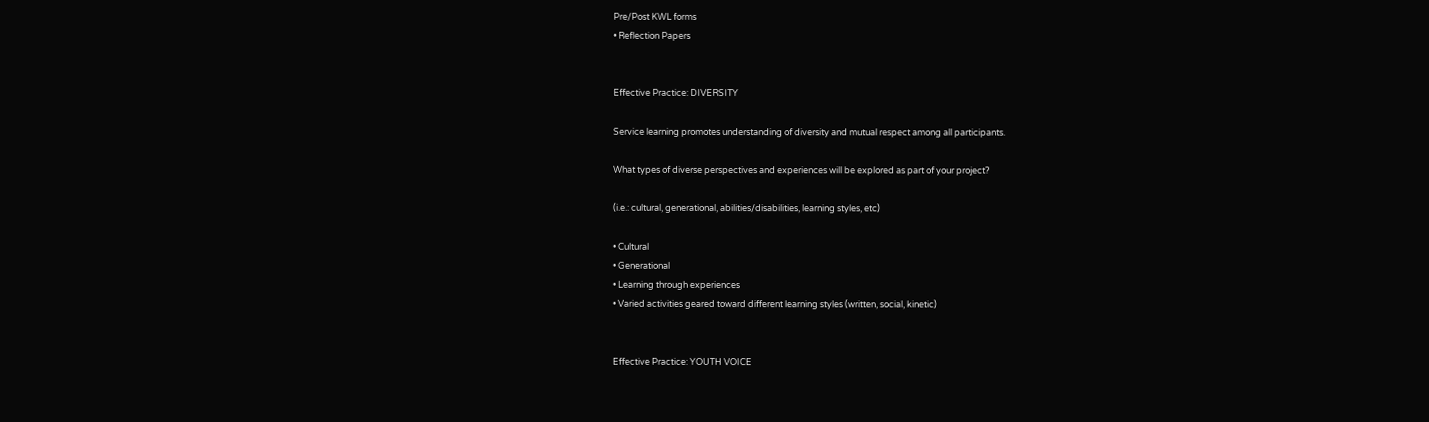Pre/Post KWL forms
• Reflection Papers


Effective Practice: DIVERSITY

Service learning promotes understanding of diversity and mutual respect among all participants.

What types of diverse perspectives and experiences will be explored as part of your project?

(i.e.: cultural, generational, abilities/disabilities, learning styles, etc)

• Cultural
• Generational
• Learning through experiences
• Varied activities geared toward different learning styles (written, social, kinetic)


Effective Practice: YOUTH VOICE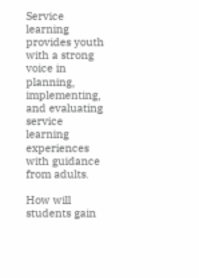Service learning provides youth with a strong voice in planning, implementing, and evaluating service learning experiences with guidance from adults.

How will students gain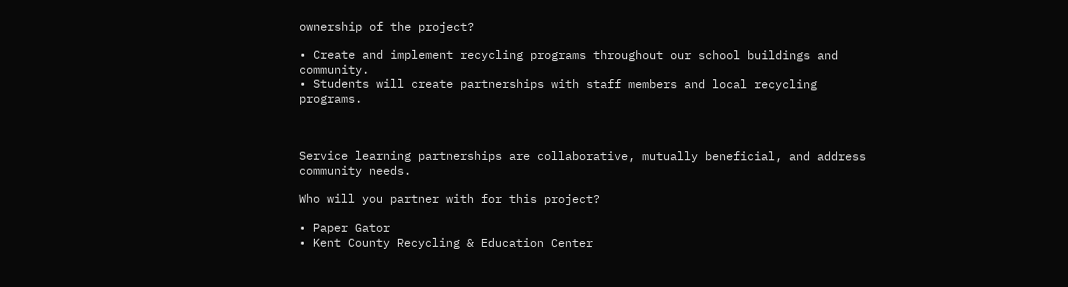ownership of the project?

• Create and implement recycling programs throughout our school buildings and community.
• Students will create partnerships with staff members and local recycling programs.



Service learning partnerships are collaborative, mutually beneficial, and address community needs.

Who will you partner with for this project?

• Paper Gator
• Kent County Recycling & Education Center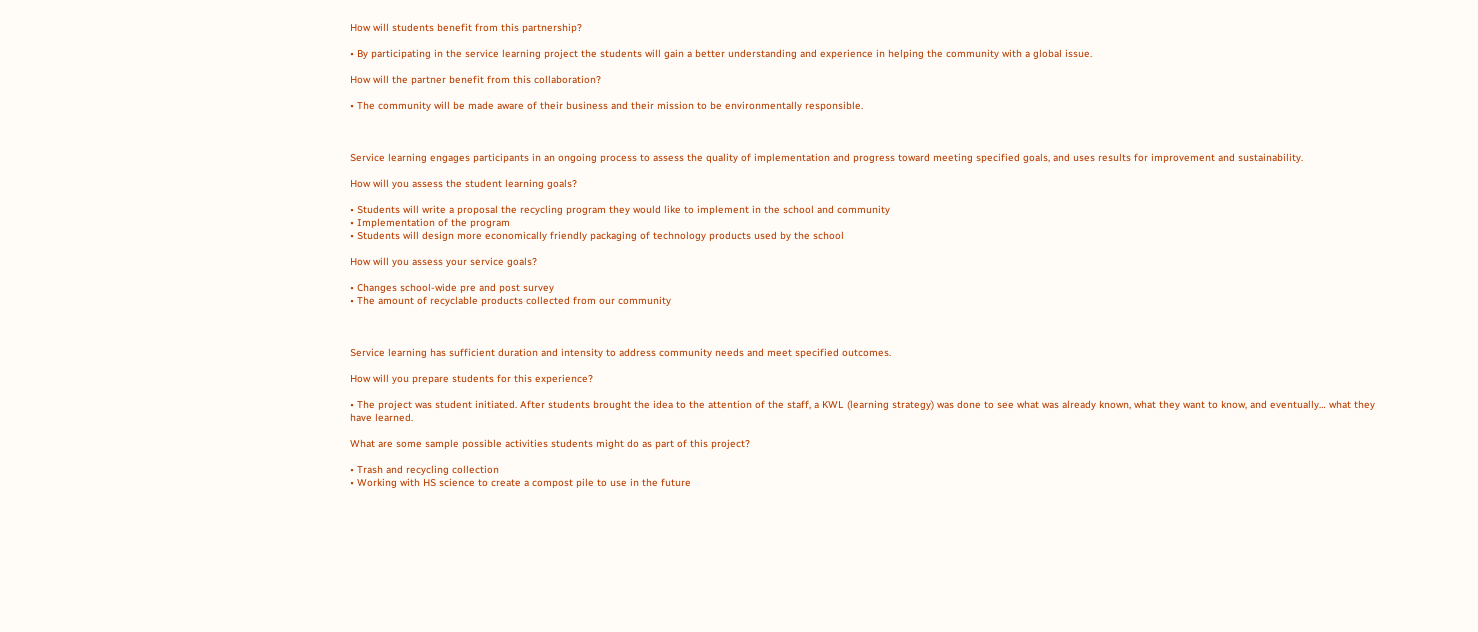How will students benefit from this partnership?

• By participating in the service learning project the students will gain a better understanding and experience in helping the community with a global issue.

How will the partner benefit from this collaboration?

• The community will be made aware of their business and their mission to be environmentally responsible.



Service learning engages participants in an ongoing process to assess the quality of implementation and progress toward meeting specified goals, and uses results for improvement and sustainability.

How will you assess the student learning goals?

• Students will write a proposal the recycling program they would like to implement in the school and community
• Implementation of the program
• Students will design more economically friendly packaging of technology products used by the school

How will you assess your service goals?

• Changes school-wide pre and post survey
• The amount of recyclable products collected from our community



Service learning has sufficient duration and intensity to address community needs and meet specified outcomes.

How will you prepare students for this experience?

• The project was student initiated. After students brought the idea to the attention of the staff, a KWL (learning strategy) was done to see what was already known, what they want to know, and eventually… what they have learned.

What are some sample possible activities students might do as part of this project?

• Trash and recycling collection
• Working with HS science to create a compost pile to use in the future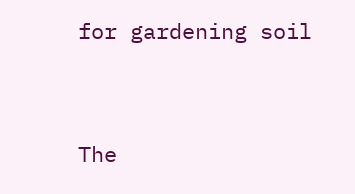for gardening soil



The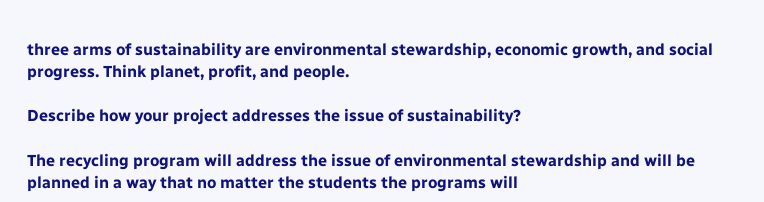three arms of sustainability are environmental stewardship, economic growth, and social progress. Think planet, profit, and people.

Describe how your project addresses the issue of sustainability?

The recycling program will address the issue of environmental stewardship and will be planned in a way that no matter the students the programs will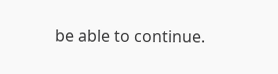be able to continue.